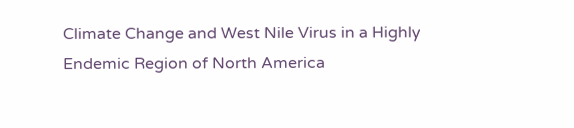Climate Change and West Nile Virus in a Highly Endemic Region of North America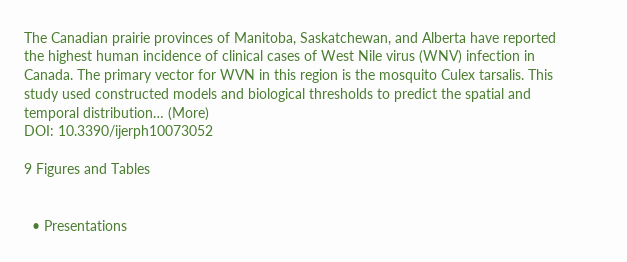The Canadian prairie provinces of Manitoba, Saskatchewan, and Alberta have reported the highest human incidence of clinical cases of West Nile virus (WNV) infection in Canada. The primary vector for WVN in this region is the mosquito Culex tarsalis. This study used constructed models and biological thresholds to predict the spatial and temporal distribution… (More)
DOI: 10.3390/ijerph10073052

9 Figures and Tables


  • Presentations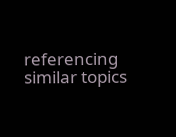referencing similar topics